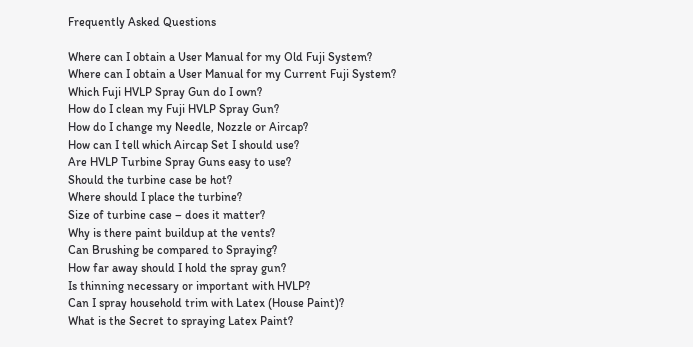Frequently Asked Questions

Where can I obtain a User Manual for my Old Fuji System?
Where can I obtain a User Manual for my Current Fuji System?
Which Fuji HVLP Spray Gun do I own?
How do I clean my Fuji HVLP Spray Gun?
How do I change my Needle, Nozzle or Aircap?
How can I tell which Aircap Set I should use?
Are HVLP Turbine Spray Guns easy to use?
Should the turbine case be hot?
Where should I place the turbine?
Size of turbine case – does it matter?
Why is there paint buildup at the vents?
Can Brushing be compared to Spraying?
How far away should I hold the spray gun?
Is thinning necessary or important with HVLP?
Can I spray household trim with Latex (House Paint)?
What is the Secret to spraying Latex Paint?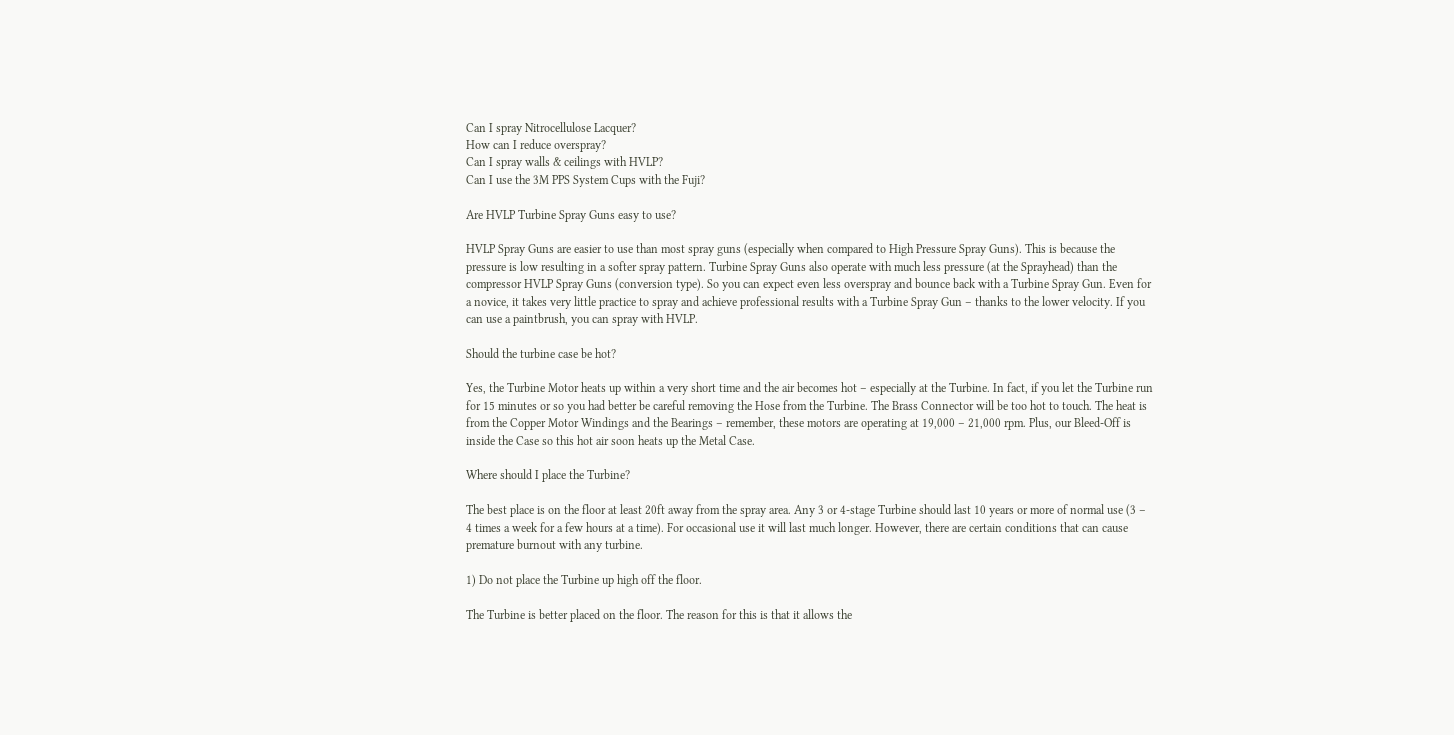Can I spray Nitrocellulose Lacquer?
How can I reduce overspray?
Can I spray walls & ceilings with HVLP?
Can I use the 3M PPS System Cups with the Fuji?

Are HVLP Turbine Spray Guns easy to use?

HVLP Spray Guns are easier to use than most spray guns (especially when compared to High Pressure Spray Guns). This is because the pressure is low resulting in a softer spray pattern. Turbine Spray Guns also operate with much less pressure (at the Sprayhead) than the compressor HVLP Spray Guns (conversion type). So you can expect even less overspray and bounce back with a Turbine Spray Gun. Even for a novice, it takes very little practice to spray and achieve professional results with a Turbine Spray Gun – thanks to the lower velocity. If you can use a paintbrush, you can spray with HVLP.

Should the turbine case be hot?

Yes, the Turbine Motor heats up within a very short time and the air becomes hot – especially at the Turbine. In fact, if you let the Turbine run for 15 minutes or so you had better be careful removing the Hose from the Turbine. The Brass Connector will be too hot to touch. The heat is from the Copper Motor Windings and the Bearings – remember, these motors are operating at 19,000 – 21,000 rpm. Plus, our Bleed-Off is inside the Case so this hot air soon heats up the Metal Case.

Where should I place the Turbine?

The best place is on the floor at least 20ft away from the spray area. Any 3 or 4-stage Turbine should last 10 years or more of normal use (3 – 4 times a week for a few hours at a time). For occasional use it will last much longer. However, there are certain conditions that can cause premature burnout with any turbine.

1) Do not place the Turbine up high off the floor.

The Turbine is better placed on the floor. The reason for this is that it allows the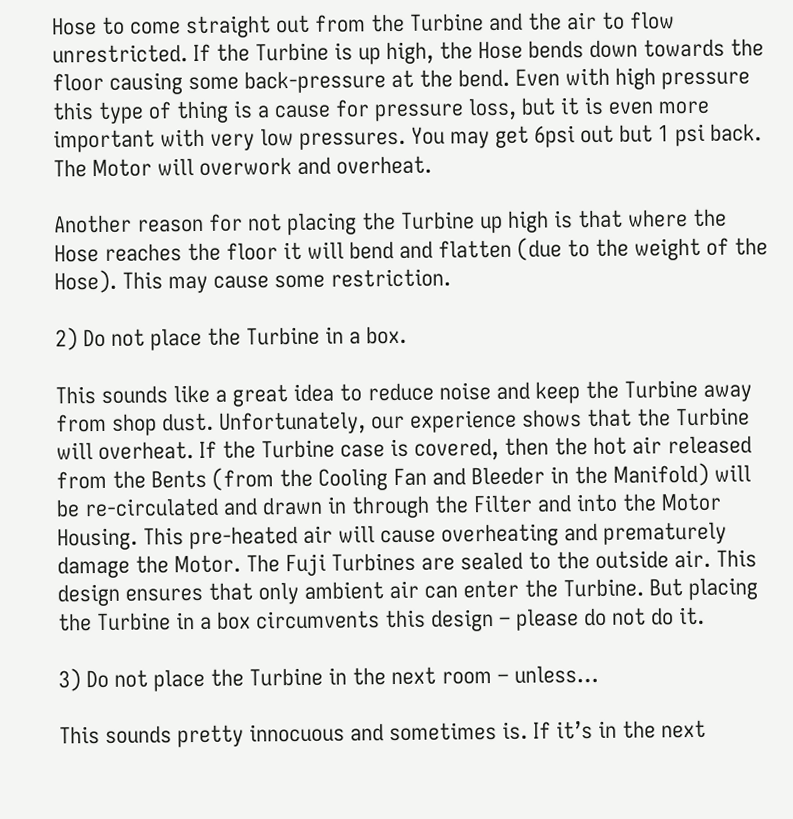Hose to come straight out from the Turbine and the air to flow unrestricted. If the Turbine is up high, the Hose bends down towards the floor causing some back-pressure at the bend. Even with high pressure this type of thing is a cause for pressure loss, but it is even more important with very low pressures. You may get 6psi out but 1 psi back. The Motor will overwork and overheat.

Another reason for not placing the Turbine up high is that where the Hose reaches the floor it will bend and flatten (due to the weight of the Hose). This may cause some restriction.

2) Do not place the Turbine in a box.

This sounds like a great idea to reduce noise and keep the Turbine away from shop dust. Unfortunately, our experience shows that the Turbine will overheat. If the Turbine case is covered, then the hot air released from the Bents (from the Cooling Fan and Bleeder in the Manifold) will be re-circulated and drawn in through the Filter and into the Motor Housing. This pre-heated air will cause overheating and prematurely damage the Motor. The Fuji Turbines are sealed to the outside air. This design ensures that only ambient air can enter the Turbine. But placing the Turbine in a box circumvents this design – please do not do it.

3) Do not place the Turbine in the next room – unless…

This sounds pretty innocuous and sometimes is. If it’s in the next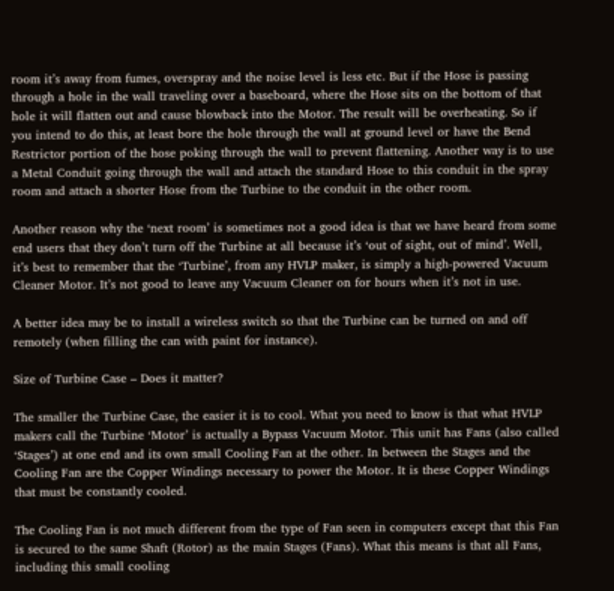room it’s away from fumes, overspray and the noise level is less etc. But if the Hose is passing through a hole in the wall traveling over a baseboard, where the Hose sits on the bottom of that hole it will flatten out and cause blowback into the Motor. The result will be overheating. So if you intend to do this, at least bore the hole through the wall at ground level or have the Bend Restrictor portion of the hose poking through the wall to prevent flattening. Another way is to use a Metal Conduit going through the wall and attach the standard Hose to this conduit in the spray room and attach a shorter Hose from the Turbine to the conduit in the other room.

Another reason why the ‘next room’ is sometimes not a good idea is that we have heard from some end users that they don’t turn off the Turbine at all because it’s ‘out of sight, out of mind’. Well, it’s best to remember that the ‘Turbine’, from any HVLP maker, is simply a high-powered Vacuum Cleaner Motor. It’s not good to leave any Vacuum Cleaner on for hours when it’s not in use.

A better idea may be to install a wireless switch so that the Turbine can be turned on and off remotely (when filling the can with paint for instance).

Size of Turbine Case – Does it matter?

The smaller the Turbine Case, the easier it is to cool. What you need to know is that what HVLP makers call the Turbine ‘Motor’ is actually a Bypass Vacuum Motor. This unit has Fans (also called ‘Stages’) at one end and its own small Cooling Fan at the other. In between the Stages and the Cooling Fan are the Copper Windings necessary to power the Motor. It is these Copper Windings that must be constantly cooled.

The Cooling Fan is not much different from the type of Fan seen in computers except that this Fan is secured to the same Shaft (Rotor) as the main Stages (Fans). What this means is that all Fans, including this small cooling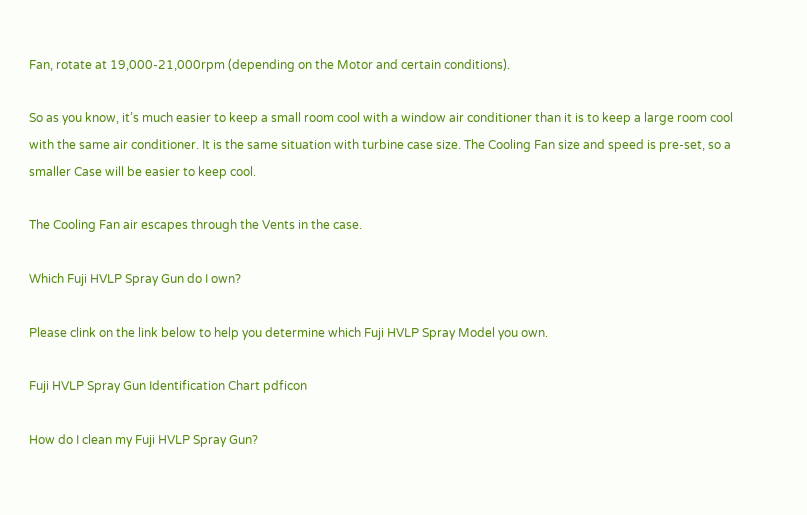Fan, rotate at 19,000-21,000rpm (depending on the Motor and certain conditions).

So as you know, it’s much easier to keep a small room cool with a window air conditioner than it is to keep a large room cool with the same air conditioner. It is the same situation with turbine case size. The Cooling Fan size and speed is pre-set, so a smaller Case will be easier to keep cool.

The Cooling Fan air escapes through the Vents in the case.

Which Fuji HVLP Spray Gun do I own?

Please clink on the link below to help you determine which Fuji HVLP Spray Model you own.

Fuji HVLP Spray Gun Identification Chart pdficon

How do I clean my Fuji HVLP Spray Gun?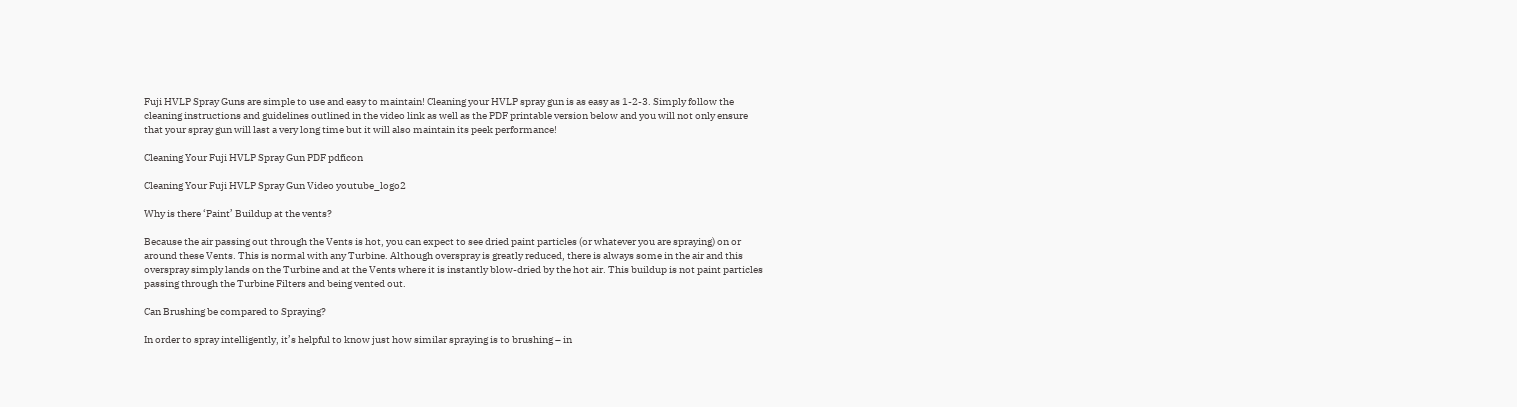Fuji HVLP Spray Guns are simple to use and easy to maintain! Cleaning your HVLP spray gun is as easy as 1-2-3. Simply follow the cleaning instructions and guidelines outlined in the video link as well as the PDF printable version below and you will not only ensure that your spray gun will last a very long time but it will also maintain its peek performance!

Cleaning Your Fuji HVLP Spray Gun PDF pdficon

Cleaning Your Fuji HVLP Spray Gun Video youtube_logo2

Why is there ‘Paint’ Buildup at the vents?

Because the air passing out through the Vents is hot, you can expect to see dried paint particles (or whatever you are spraying) on or around these Vents. This is normal with any Turbine. Although overspray is greatly reduced, there is always some in the air and this overspray simply lands on the Turbine and at the Vents where it is instantly blow-dried by the hot air. This buildup is not paint particles passing through the Turbine Filters and being vented out.

Can Brushing be compared to Spraying?

In order to spray intelligently, it’s helpful to know just how similar spraying is to brushing – in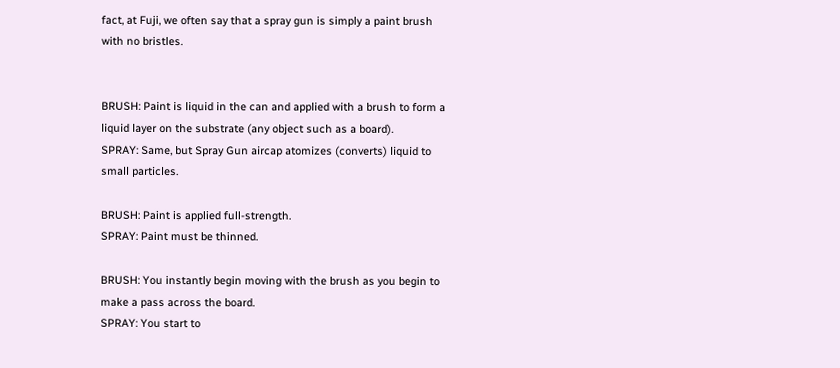fact, at Fuji, we often say that a spray gun is simply a paint brush with no bristles.


BRUSH: Paint is liquid in the can and applied with a brush to form a liquid layer on the substrate (any object such as a board).
SPRAY: Same, but Spray Gun aircap atomizes (converts) liquid to small particles.

BRUSH: Paint is applied full-strength.
SPRAY: Paint must be thinned.

BRUSH: You instantly begin moving with the brush as you begin to make a pass across the board.
SPRAY: You start to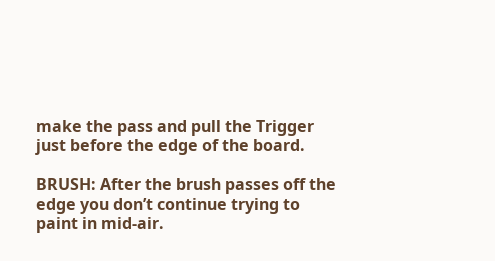make the pass and pull the Trigger just before the edge of the board.

BRUSH: After the brush passes off the edge you don’t continue trying to paint in mid-air.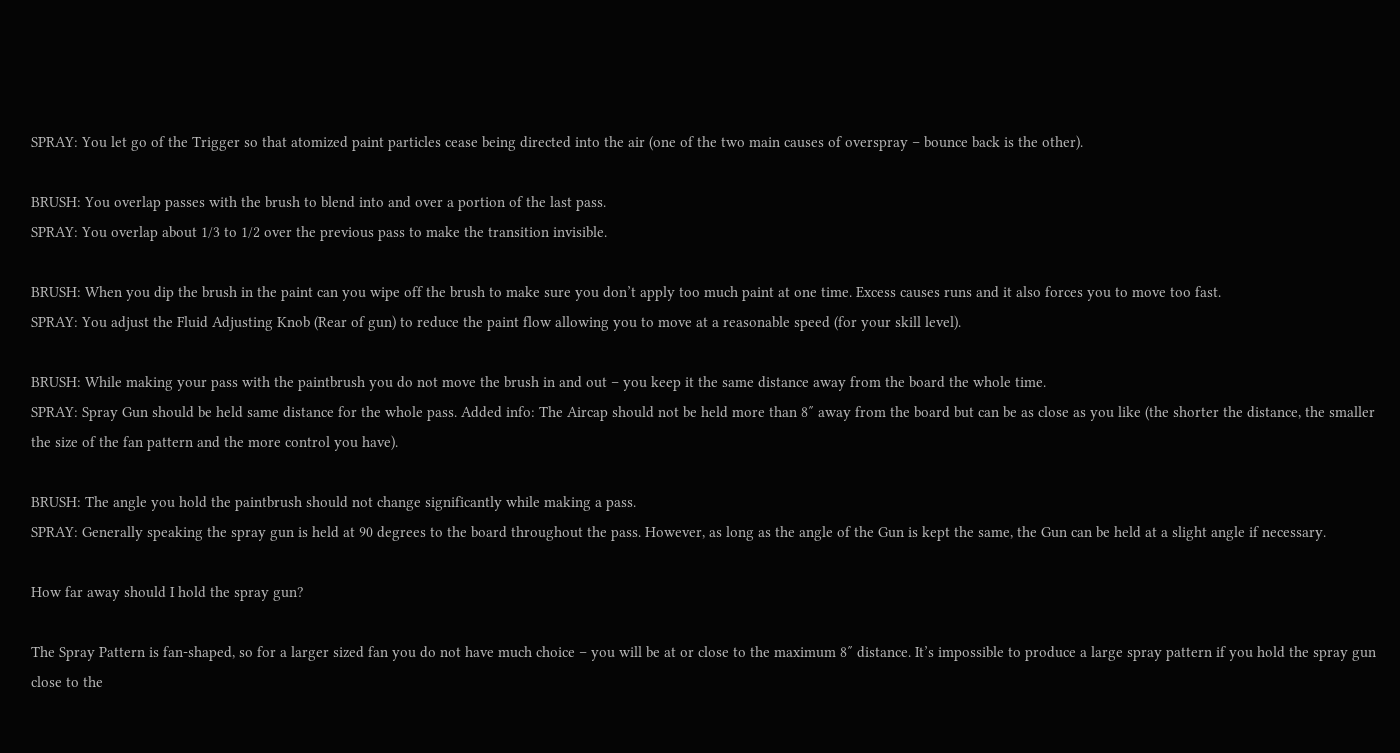SPRAY: You let go of the Trigger so that atomized paint particles cease being directed into the air (one of the two main causes of overspray – bounce back is the other).

BRUSH: You overlap passes with the brush to blend into and over a portion of the last pass.
SPRAY: You overlap about 1/3 to 1/2 over the previous pass to make the transition invisible.

BRUSH: When you dip the brush in the paint can you wipe off the brush to make sure you don’t apply too much paint at one time. Excess causes runs and it also forces you to move too fast.
SPRAY: You adjust the Fluid Adjusting Knob (Rear of gun) to reduce the paint flow allowing you to move at a reasonable speed (for your skill level).

BRUSH: While making your pass with the paintbrush you do not move the brush in and out – you keep it the same distance away from the board the whole time.
SPRAY: Spray Gun should be held same distance for the whole pass. Added info: The Aircap should not be held more than 8″ away from the board but can be as close as you like (the shorter the distance, the smaller the size of the fan pattern and the more control you have).

BRUSH: The angle you hold the paintbrush should not change significantly while making a pass.
SPRAY: Generally speaking the spray gun is held at 90 degrees to the board throughout the pass. However, as long as the angle of the Gun is kept the same, the Gun can be held at a slight angle if necessary.

How far away should I hold the spray gun?

The Spray Pattern is fan-shaped, so for a larger sized fan you do not have much choice – you will be at or close to the maximum 8″ distance. It’s impossible to produce a large spray pattern if you hold the spray gun close to the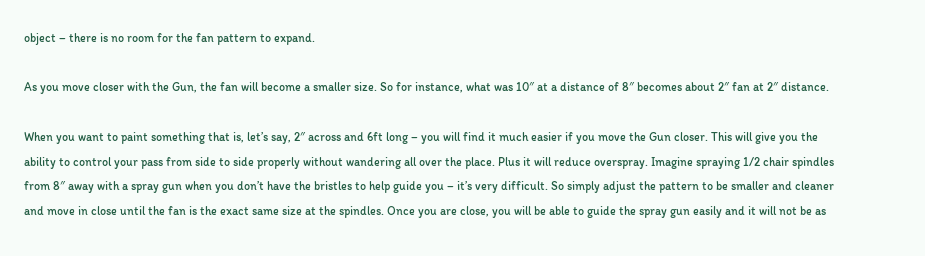object – there is no room for the fan pattern to expand.

As you move closer with the Gun, the fan will become a smaller size. So for instance, what was 10″ at a distance of 8″ becomes about 2″ fan at 2″ distance.

When you want to paint something that is, let’s say, 2″ across and 6ft long – you will find it much easier if you move the Gun closer. This will give you the ability to control your pass from side to side properly without wandering all over the place. Plus it will reduce overspray. Imagine spraying 1/2 chair spindles from 8″ away with a spray gun when you don’t have the bristles to help guide you – it’s very difficult. So simply adjust the pattern to be smaller and cleaner and move in close until the fan is the exact same size at the spindles. Once you are close, you will be able to guide the spray gun easily and it will not be as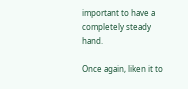important to have a completely steady hand.

Once again, liken it to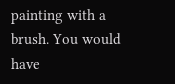painting with a brush. You would have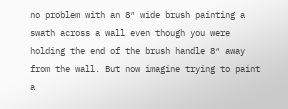no problem with an 8″ wide brush painting a swath across a wall even though you were holding the end of the brush handle 8″ away from the wall. But now imagine trying to paint a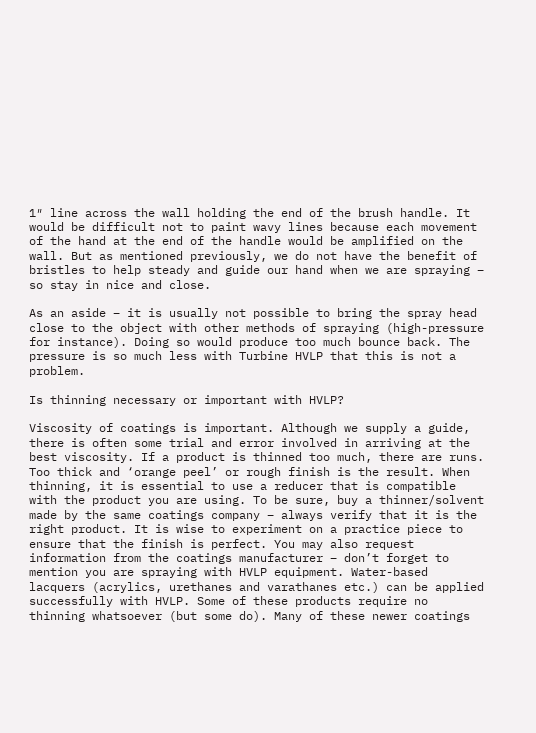1″ line across the wall holding the end of the brush handle. It would be difficult not to paint wavy lines because each movement of the hand at the end of the handle would be amplified on the wall. But as mentioned previously, we do not have the benefit of bristles to help steady and guide our hand when we are spraying – so stay in nice and close.

As an aside – it is usually not possible to bring the spray head close to the object with other methods of spraying (high-pressure for instance). Doing so would produce too much bounce back. The pressure is so much less with Turbine HVLP that this is not a problem.

Is thinning necessary or important with HVLP?

Viscosity of coatings is important. Although we supply a guide, there is often some trial and error involved in arriving at the best viscosity. If a product is thinned too much, there are runs. Too thick and ‘orange peel’ or rough finish is the result. When thinning, it is essential to use a reducer that is compatible with the product you are using. To be sure, buy a thinner/solvent made by the same coatings company – always verify that it is the right product. It is wise to experiment on a practice piece to ensure that the finish is perfect. You may also request information from the coatings manufacturer – don’t forget to mention you are spraying with HVLP equipment. Water-based lacquers (acrylics, urethanes and varathanes etc.) can be applied successfully with HVLP. Some of these products require no thinning whatsoever (but some do). Many of these newer coatings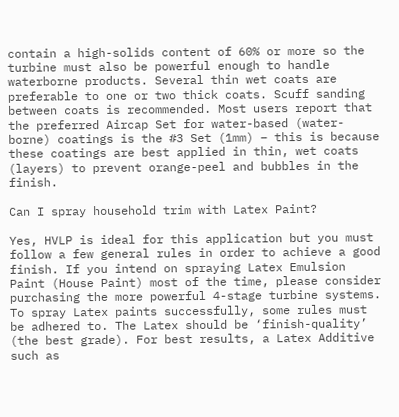contain a high-solids content of 60% or more so the turbine must also be powerful enough to handle waterborne products. Several thin wet coats are preferable to one or two thick coats. Scuff sanding between coats is recommended. Most users report that the preferred Aircap Set for water-based (water-borne) coatings is the #3 Set (1mm) – this is because these coatings are best applied in thin, wet coats (layers) to prevent orange-peel and bubbles in the finish.

Can I spray household trim with Latex Paint?

Yes, HVLP is ideal for this application but you must follow a few general rules in order to achieve a good finish. If you intend on spraying Latex Emulsion Paint (House Paint) most of the time, please consider purchasing the more powerful 4-stage turbine systems. To spray Latex paints successfully, some rules must be adhered to. The Latex should be ‘finish-quality’ (the best grade). For best results, a Latex Additive such as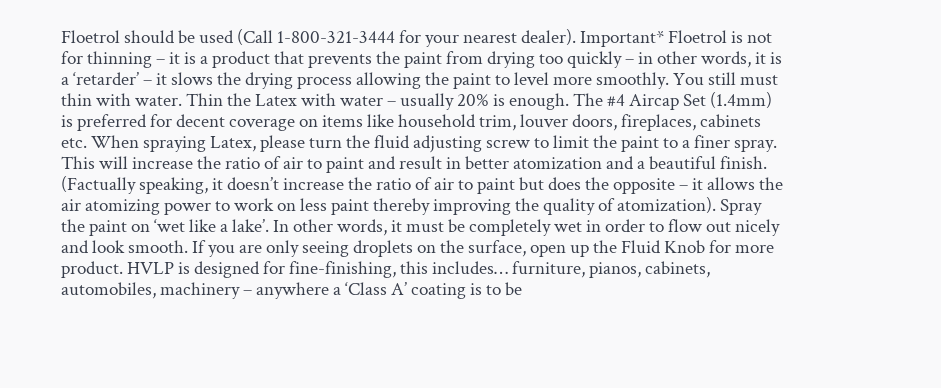Floetrol should be used (Call 1-800-321-3444 for your nearest dealer). Important* Floetrol is not for thinning – it is a product that prevents the paint from drying too quickly – in other words, it is a ‘retarder’ – it slows the drying process allowing the paint to level more smoothly. You still must thin with water. Thin the Latex with water – usually 20% is enough. The #4 Aircap Set (1.4mm) is preferred for decent coverage on items like household trim, louver doors, fireplaces, cabinets etc. When spraying Latex, please turn the fluid adjusting screw to limit the paint to a finer spray. This will increase the ratio of air to paint and result in better atomization and a beautiful finish. (Factually speaking, it doesn’t increase the ratio of air to paint but does the opposite – it allows the air atomizing power to work on less paint thereby improving the quality of atomization). Spray the paint on ‘wet like a lake’. In other words, it must be completely wet in order to flow out nicely and look smooth. If you are only seeing droplets on the surface, open up the Fluid Knob for more product. HVLP is designed for fine-finishing, this includes… furniture, pianos, cabinets, automobiles, machinery – anywhere a ‘Class A’ coating is to be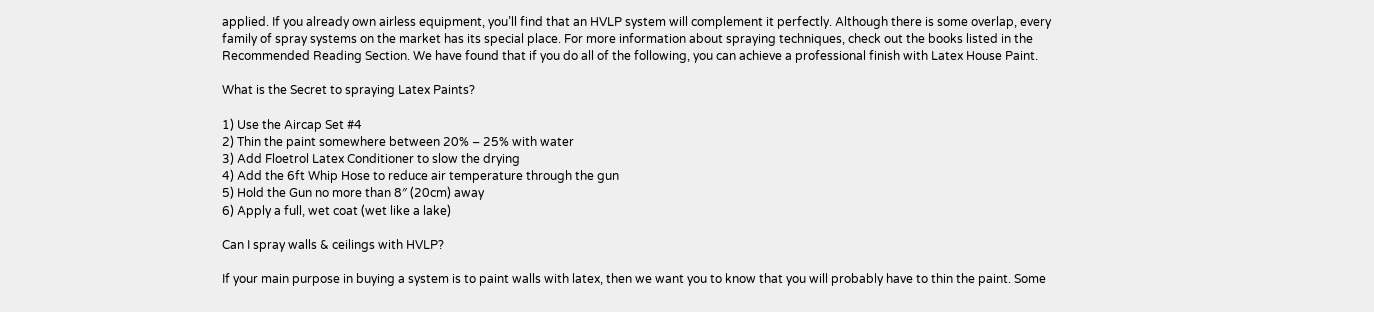applied. If you already own airless equipment, you’ll find that an HVLP system will complement it perfectly. Although there is some overlap, every family of spray systems on the market has its special place. For more information about spraying techniques, check out the books listed in the Recommended Reading Section. We have found that if you do all of the following, you can achieve a professional finish with Latex House Paint.

What is the Secret to spraying Latex Paints?

1) Use the Aircap Set #4
2) Thin the paint somewhere between 20% – 25% with water
3) Add Floetrol Latex Conditioner to slow the drying
4) Add the 6ft Whip Hose to reduce air temperature through the gun
5) Hold the Gun no more than 8″ (20cm) away
6) Apply a full, wet coat (wet like a lake)

Can I spray walls & ceilings with HVLP?

If your main purpose in buying a system is to paint walls with latex, then we want you to know that you will probably have to thin the paint. Some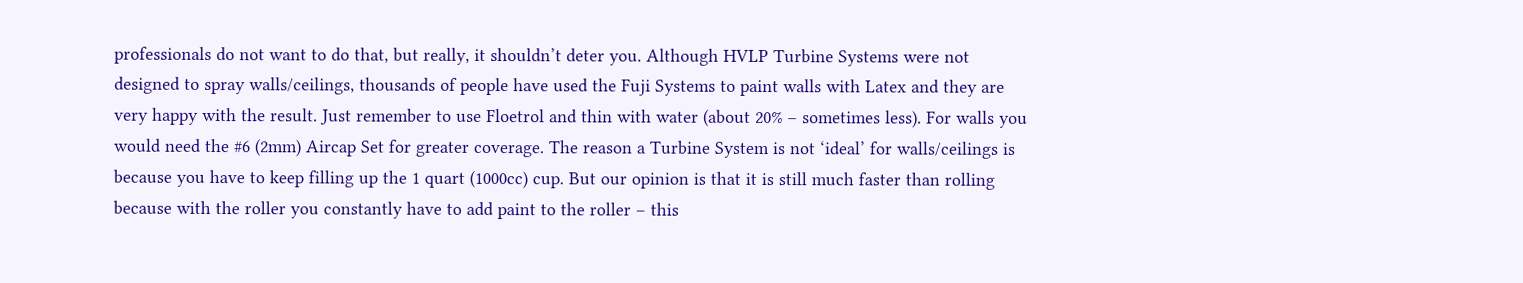professionals do not want to do that, but really, it shouldn’t deter you. Although HVLP Turbine Systems were not designed to spray walls/ceilings, thousands of people have used the Fuji Systems to paint walls with Latex and they are very happy with the result. Just remember to use Floetrol and thin with water (about 20% – sometimes less). For walls you would need the #6 (2mm) Aircap Set for greater coverage. The reason a Turbine System is not ‘ideal’ for walls/ceilings is because you have to keep filling up the 1 quart (1000cc) cup. But our opinion is that it is still much faster than rolling because with the roller you constantly have to add paint to the roller – this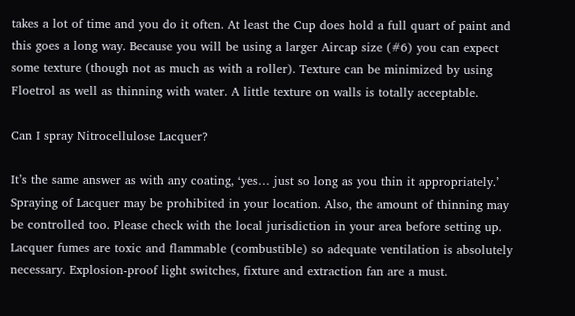takes a lot of time and you do it often. At least the Cup does hold a full quart of paint and this goes a long way. Because you will be using a larger Aircap size (#6) you can expect some texture (though not as much as with a roller). Texture can be minimized by using Floetrol as well as thinning with water. A little texture on walls is totally acceptable.

Can I spray Nitrocellulose Lacquer?

It’s the same answer as with any coating, ‘yes… just so long as you thin it appropriately.’ Spraying of Lacquer may be prohibited in your location. Also, the amount of thinning may be controlled too. Please check with the local jurisdiction in your area before setting up. Lacquer fumes are toxic and flammable (combustible) so adequate ventilation is absolutely necessary. Explosion-proof light switches, fixture and extraction fan are a must.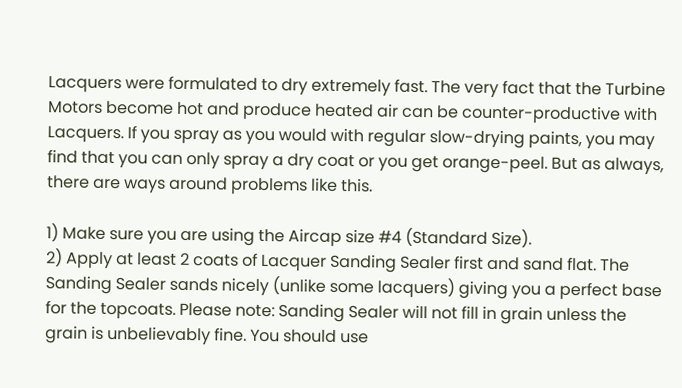Lacquers were formulated to dry extremely fast. The very fact that the Turbine Motors become hot and produce heated air can be counter-productive with Lacquers. If you spray as you would with regular slow-drying paints, you may find that you can only spray a dry coat or you get orange-peel. But as always, there are ways around problems like this.

1) Make sure you are using the Aircap size #4 (Standard Size).
2) Apply at least 2 coats of Lacquer Sanding Sealer first and sand flat. The Sanding Sealer sands nicely (unlike some lacquers) giving you a perfect base for the topcoats. Please note: Sanding Sealer will not fill in grain unless the grain is unbelievably fine. You should use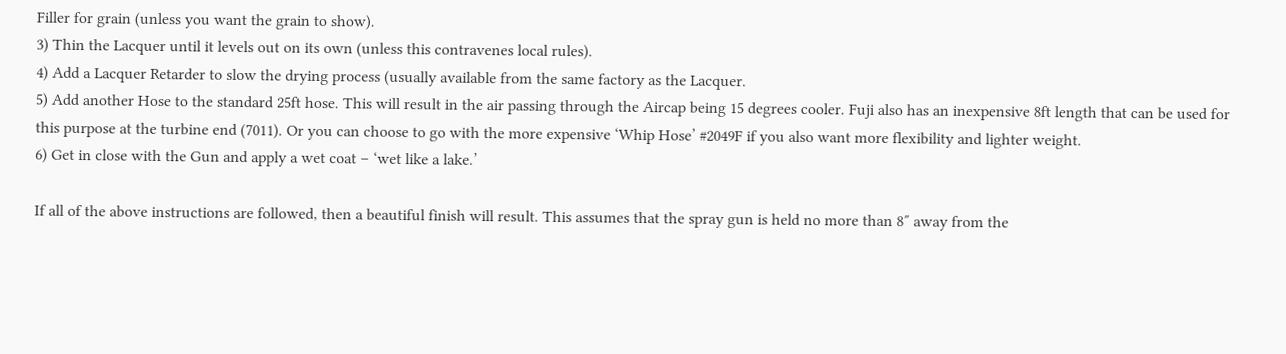Filler for grain (unless you want the grain to show).
3) Thin the Lacquer until it levels out on its own (unless this contravenes local rules).
4) Add a Lacquer Retarder to slow the drying process (usually available from the same factory as the Lacquer.
5) Add another Hose to the standard 25ft hose. This will result in the air passing through the Aircap being 15 degrees cooler. Fuji also has an inexpensive 8ft length that can be used for this purpose at the turbine end (7011). Or you can choose to go with the more expensive ‘Whip Hose’ #2049F if you also want more flexibility and lighter weight.
6) Get in close with the Gun and apply a wet coat – ‘wet like a lake.’

If all of the above instructions are followed, then a beautiful finish will result. This assumes that the spray gun is held no more than 8″ away from the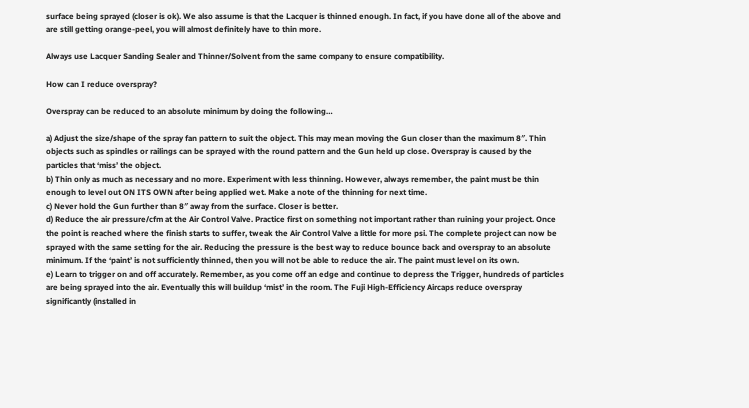surface being sprayed (closer is ok). We also assume is that the Lacquer is thinned enough. In fact, if you have done all of the above and are still getting orange-peel, you will almost definitely have to thin more.

Always use Lacquer Sanding Sealer and Thinner/Solvent from the same company to ensure compatibility.

How can I reduce overspray?

Overspray can be reduced to an absolute minimum by doing the following…

a) Adjust the size/shape of the spray fan pattern to suit the object. This may mean moving the Gun closer than the maximum 8″. Thin objects such as spindles or railings can be sprayed with the round pattern and the Gun held up close. Overspray is caused by the particles that ‘miss’ the object.
b) Thin only as much as necessary and no more. Experiment with less thinning. However, always remember, the paint must be thin enough to level out ON ITS OWN after being applied wet. Make a note of the thinning for next time.
c) Never hold the Gun further than 8″ away from the surface. Closer is better.
d) Reduce the air pressure/cfm at the Air Control Valve. Practice first on something not important rather than ruining your project. Once the point is reached where the finish starts to suffer, tweak the Air Control Valve a little for more psi. The complete project can now be sprayed with the same setting for the air. Reducing the pressure is the best way to reduce bounce back and overspray to an absolute minimum. If the ‘paint’ is not sufficiently thinned, then you will not be able to reduce the air. The paint must level on its own.
e) Learn to trigger on and off accurately. Remember, as you come off an edge and continue to depress the Trigger, hundreds of particles are being sprayed into the air. Eventually this will buildup ‘mist’ in the room. The Fuji High-Efficiency Aircaps reduce overspray significantly (installed in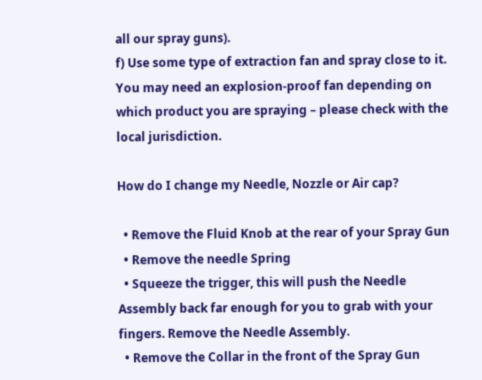all our spray guns).
f) Use some type of extraction fan and spray close to it. You may need an explosion-proof fan depending on which product you are spraying – please check with the local jurisdiction.

How do I change my Needle, Nozzle or Air cap?

  • Remove the Fluid Knob at the rear of your Spray Gun
  • Remove the needle Spring
  • Squeeze the trigger, this will push the Needle Assembly back far enough for you to grab with your fingers. Remove the Needle Assembly.
  • Remove the Collar in the front of the Spray Gun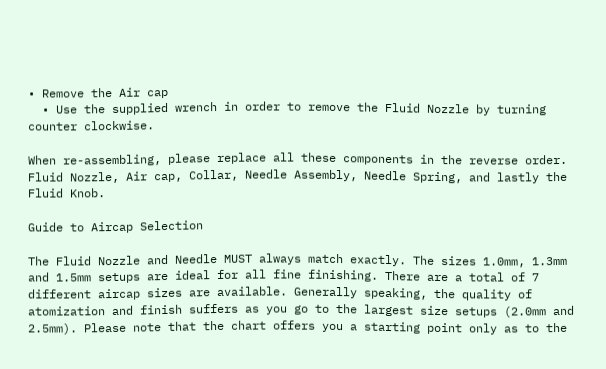• Remove the Air cap
  • Use the supplied wrench in order to remove the Fluid Nozzle by turning counter clockwise.

When re-assembling, please replace all these components in the reverse order. Fluid Nozzle, Air cap, Collar, Needle Assembly, Needle Spring, and lastly the Fluid Knob.

Guide to Aircap Selection

The Fluid Nozzle and Needle MUST always match exactly. The sizes 1.0mm, 1.3mm and 1.5mm setups are ideal for all fine finishing. There are a total of 7 different aircap sizes are available. Generally speaking, the quality of atomization and finish suffers as you go to the largest size setups (2.0mm and 2.5mm). Please note that the chart offers you a starting point only as to the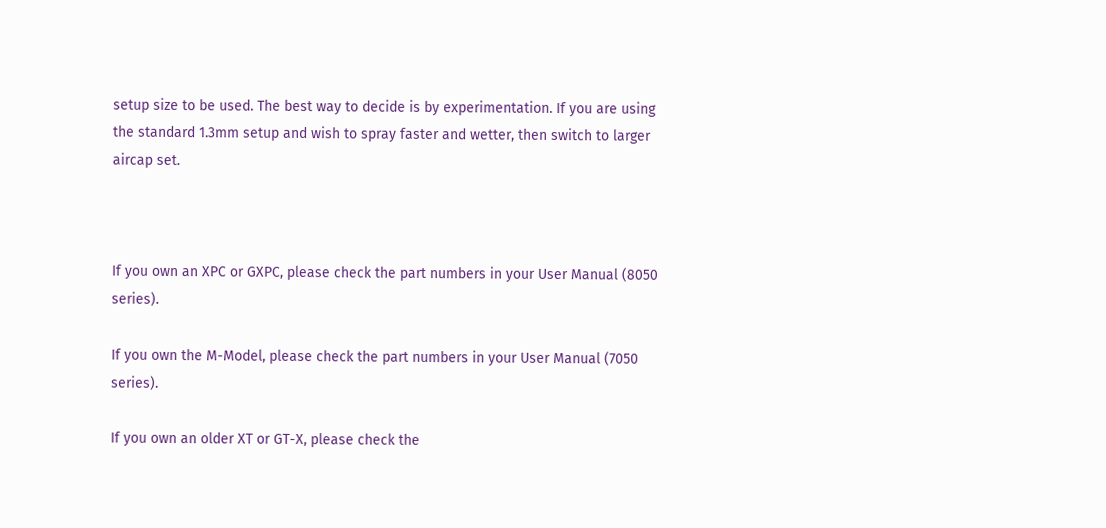setup size to be used. The best way to decide is by experimentation. If you are using the standard 1.3mm setup and wish to spray faster and wetter, then switch to larger aircap set.



If you own an XPC or GXPC, please check the part numbers in your User Manual (8050 series).

If you own the M-Model, please check the part numbers in your User Manual (7050 series).

If you own an older XT or GT-X, please check the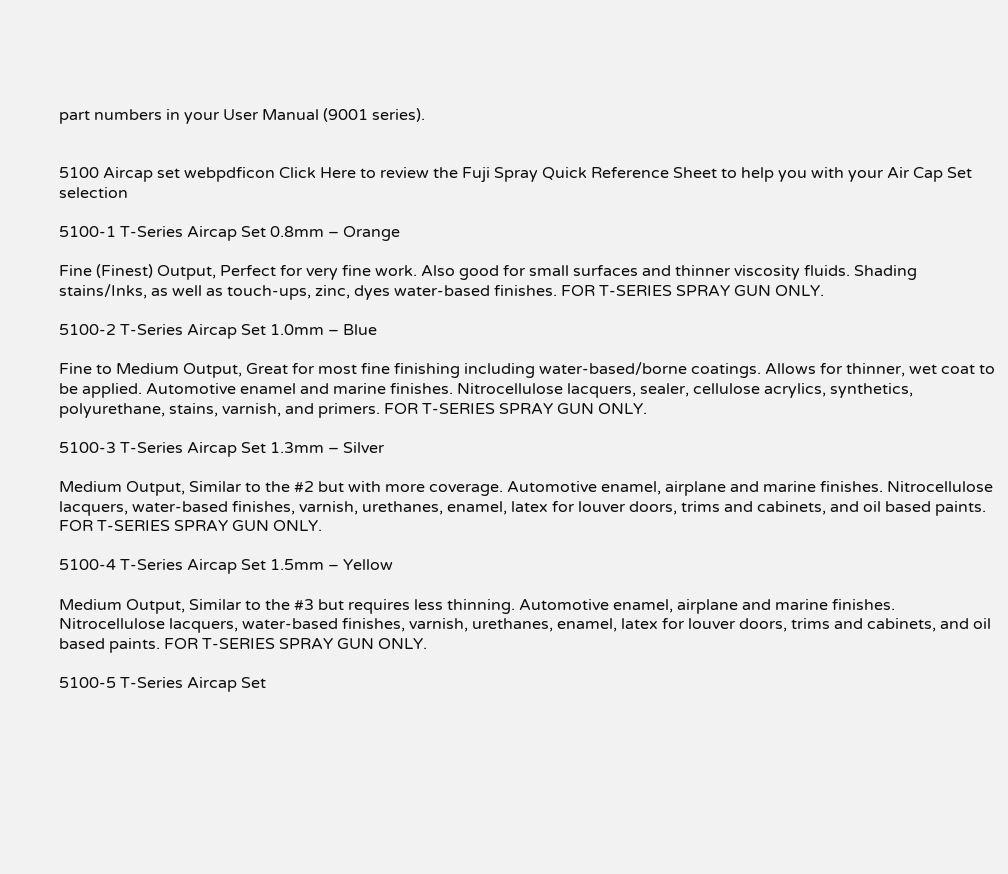part numbers in your User Manual (9001 series).


5100 Aircap set webpdficon Click Here to review the Fuji Spray Quick Reference Sheet to help you with your Air Cap Set selection

5100-1 T-Series Aircap Set 0.8mm – Orange

Fine (Finest) Output, Perfect for very fine work. Also good for small surfaces and thinner viscosity fluids. Shading stains/Inks, as well as touch-ups, zinc, dyes water-based finishes. FOR T-SERIES SPRAY GUN ONLY.

5100-2 T-Series Aircap Set 1.0mm – Blue

Fine to Medium Output, Great for most fine finishing including water-based/borne coatings. Allows for thinner, wet coat to be applied. Automotive enamel and marine finishes. Nitrocellulose lacquers, sealer, cellulose acrylics, synthetics, polyurethane, stains, varnish, and primers. FOR T-SERIES SPRAY GUN ONLY.

5100-3 T-Series Aircap Set 1.3mm – Silver

Medium Output, Similar to the #2 but with more coverage. Automotive enamel, airplane and marine finishes. Nitrocellulose lacquers, water-based finishes, varnish, urethanes, enamel, latex for louver doors, trims and cabinets, and oil based paints. FOR T-SERIES SPRAY GUN ONLY.

5100-4 T-Series Aircap Set 1.5mm – Yellow

Medium Output, Similar to the #3 but requires less thinning. Automotive enamel, airplane and marine finishes. Nitrocellulose lacquers, water-based finishes, varnish, urethanes, enamel, latex for louver doors, trims and cabinets, and oil based paints. FOR T-SERIES SPRAY GUN ONLY.

5100-5 T-Series Aircap Set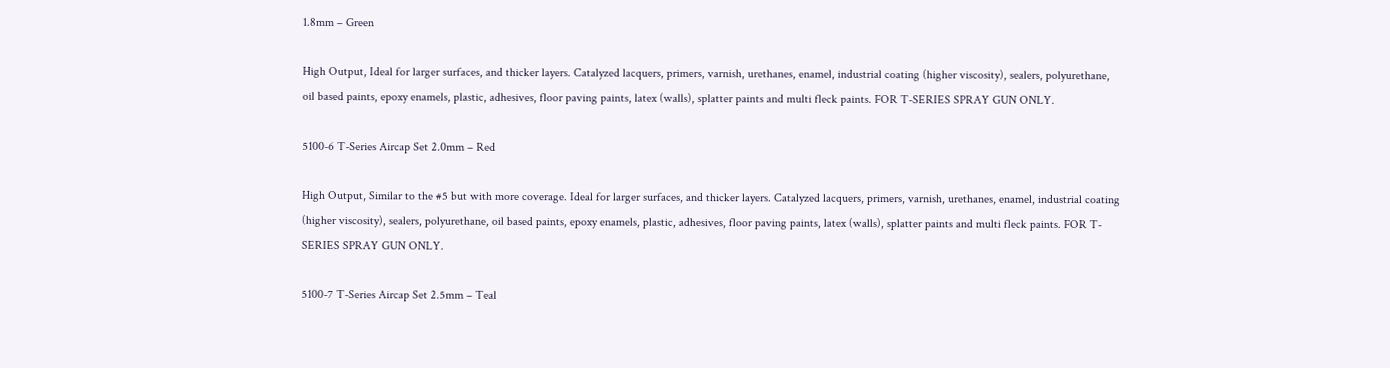1.8mm – Green

High Output, Ideal for larger surfaces, and thicker layers. Catalyzed lacquers, primers, varnish, urethanes, enamel, industrial coating (higher viscosity), sealers, polyurethane, oil based paints, epoxy enamels, plastic, adhesives, floor paving paints, latex (walls), splatter paints and multi fleck paints. FOR T-SERIES SPRAY GUN ONLY.

5100-6 T-Series Aircap Set 2.0mm – Red

High Output, Similar to the #5 but with more coverage. Ideal for larger surfaces, and thicker layers. Catalyzed lacquers, primers, varnish, urethanes, enamel, industrial coating (higher viscosity), sealers, polyurethane, oil based paints, epoxy enamels, plastic, adhesives, floor paving paints, latex (walls), splatter paints and multi fleck paints. FOR T-SERIES SPRAY GUN ONLY.

5100-7 T-Series Aircap Set 2.5mm – Teal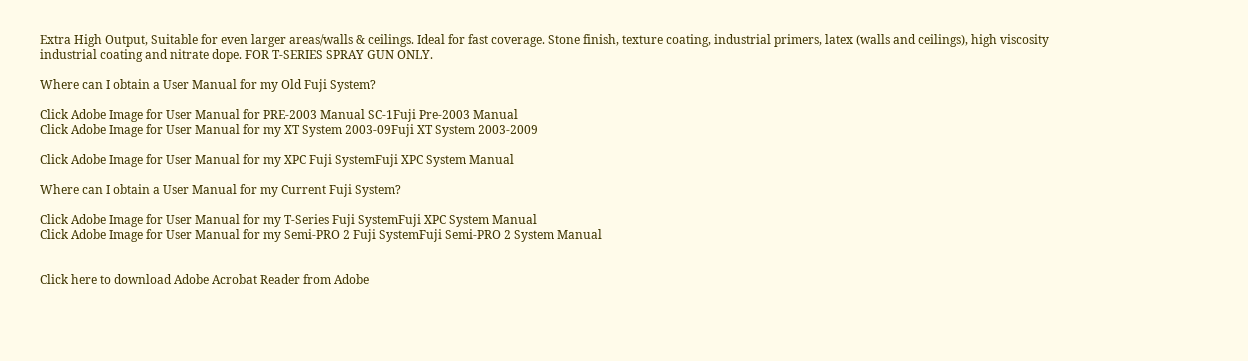Extra High Output, Suitable for even larger areas/walls & ceilings. Ideal for fast coverage. Stone finish, texture coating, industrial primers, latex (walls and ceilings), high viscosity industrial coating and nitrate dope. FOR T-SERIES SPRAY GUN ONLY.

Where can I obtain a User Manual for my Old Fuji System?

Click Adobe Image for User Manual for PRE-2003 Manual SC-1Fuji Pre-2003 Manual
Click Adobe Image for User Manual for my XT System 2003-09Fuji XT System 2003-2009

Click Adobe Image for User Manual for my XPC Fuji SystemFuji XPC System Manual

Where can I obtain a User Manual for my Current Fuji System?

Click Adobe Image for User Manual for my T-Series Fuji SystemFuji XPC System Manual
Click Adobe Image for User Manual for my Semi-PRO 2 Fuji SystemFuji Semi-PRO 2 System Manual


Click here to download Adobe Acrobat Reader from Adobe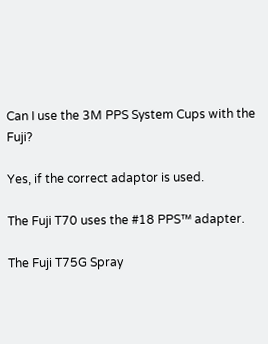Can I use the 3M PPS System Cups with the Fuji?

Yes, if the correct adaptor is used.

The Fuji T70 uses the #18 PPS™ adapter.

The Fuji T75G Spray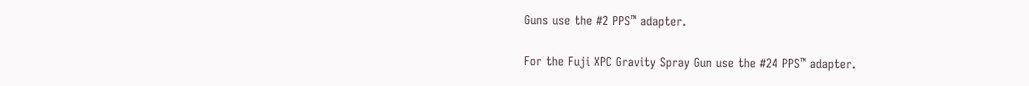Guns use the #2 PPS™ adapter.

For the Fuji XPC Gravity Spray Gun use the #24 PPS™ adapter.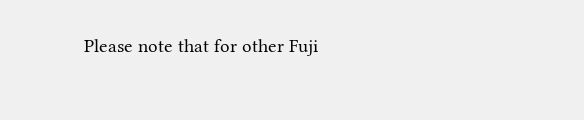Please note that for other Fuji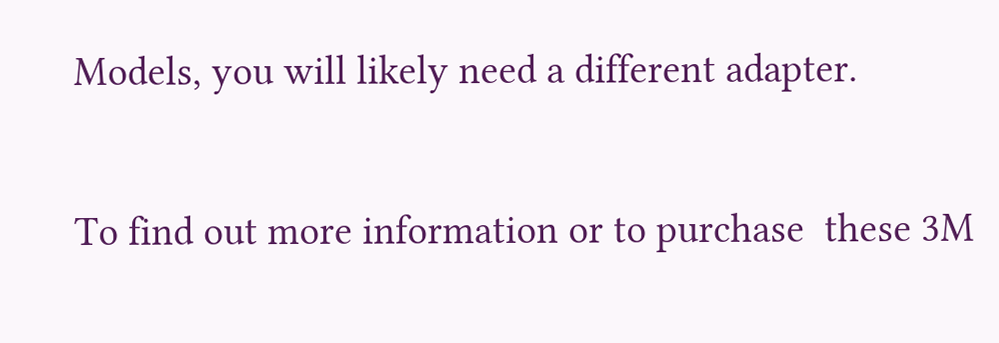Models, you will likely need a different adapter.

To find out more information or to purchase  these 3M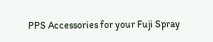PPS Accessories for your Fuji Spray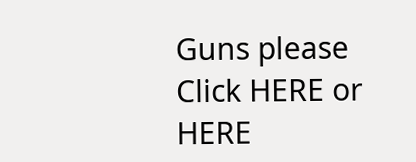Guns please Click HERE or HERE